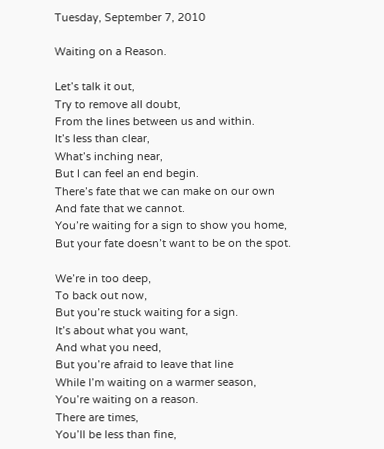Tuesday, September 7, 2010

Waiting on a Reason.

Let’s talk it out,
Try to remove all doubt,
From the lines between us and within.
It’s less than clear,
What’s inching near,
But I can feel an end begin.
There’s fate that we can make on our own
And fate that we cannot.
You’re waiting for a sign to show you home,
But your fate doesn’t want to be on the spot.

We’re in too deep,
To back out now,
But you’re stuck waiting for a sign.
It’s about what you want,
And what you need,
But you’re afraid to leave that line
While I’m waiting on a warmer season,
You’re waiting on a reason.
There are times,
You’ll be less than fine,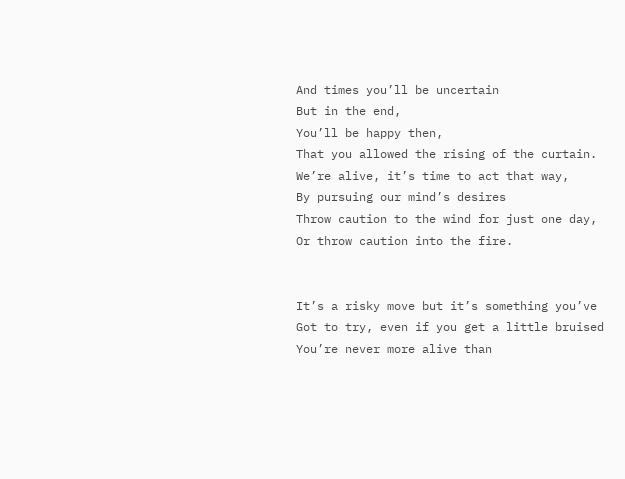And times you’ll be uncertain
But in the end,
You’ll be happy then,
That you allowed the rising of the curtain.
We’re alive, it’s time to act that way,
By pursuing our mind’s desires
Throw caution to the wind for just one day,
Or throw caution into the fire.


It’s a risky move but it’s something you’ve
Got to try, even if you get a little bruised
You’re never more alive than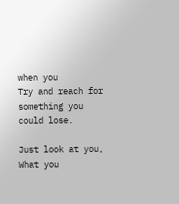when you
Try and reach for something you could lose.

Just look at you,
What you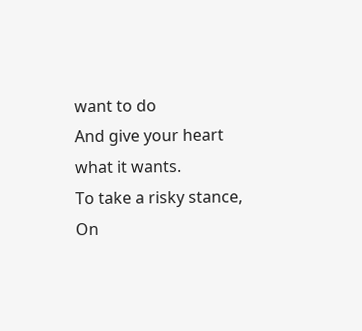want to do
And give your heart what it wants.
To take a risky stance,
On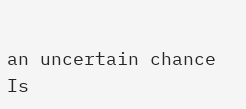an uncertain chance
Is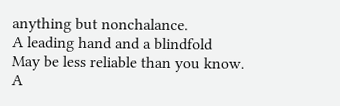anything but nonchalance.
A leading hand and a blindfold
May be less reliable than you know.
A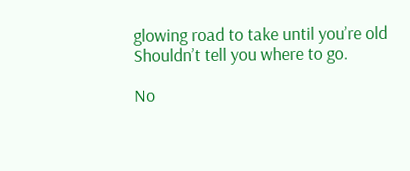glowing road to take until you’re old
Shouldn’t tell you where to go.

No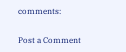comments:

Post a Comment